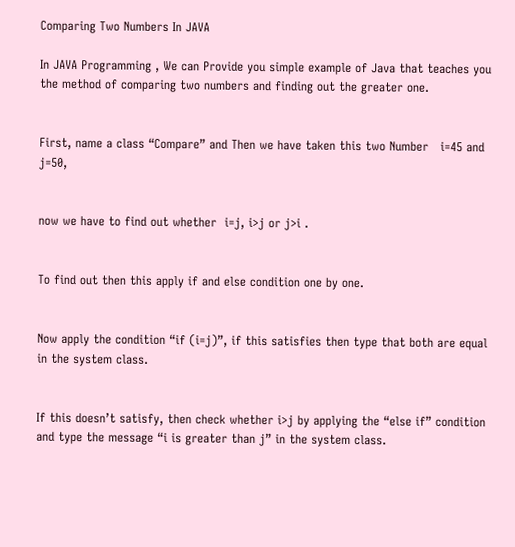Comparing Two Numbers In JAVA

In JAVA Programming , We can Provide you simple example of Java that teaches you the method of comparing two numbers and finding out the greater one.


First, name a class “Compare” and Then we have taken this two Number   i=45 and j=50,


now we have to find out whether  i=j, i>j or j>i .


To find out then this apply if and else condition one by one.


Now apply the condition “if (i=j)”, if this satisfies then type that both are equal in the system class.


If this doesn’t satisfy, then check whether i>j by applying the “else if” condition and type the message “i is greater than j” in the system class.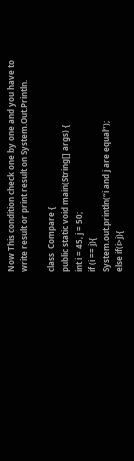Now This condition check one by one and you have to write result or print result on System.Out.Println.

class  Compare {
public static void main(String[] args) {
int i = 45, j = 50;
if (i == j){
System.out.println(“i and j are equal”);
else if(i>j){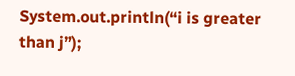System.out.println(“i is greater than j”);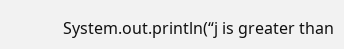System.out.println(“j is greater than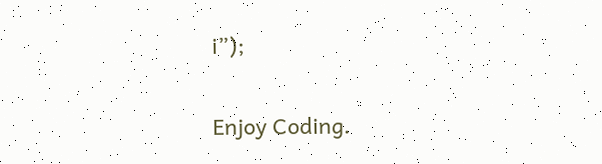i”);

Enjoy Coding.